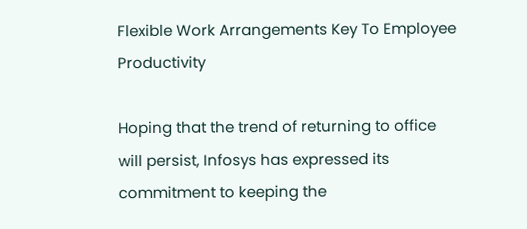Flexible Work Arrangements Key To Employee Productivity

Hoping that the trend of returning to office will persist, Infosys has expressed its commitment to keeping the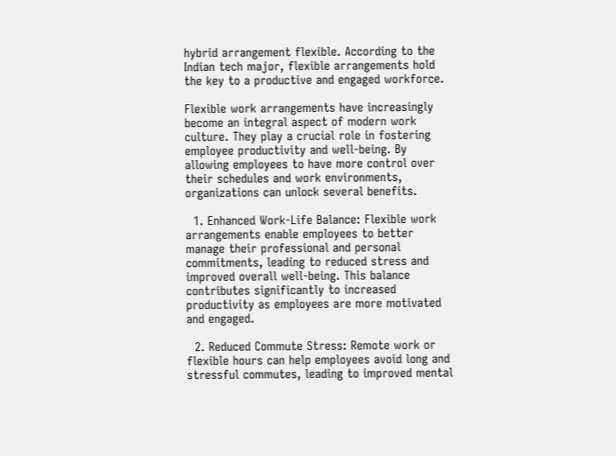hybrid arrangement flexible. According to the Indian tech major, flexible arrangements hold the key to a productive and engaged workforce.

Flexible work arrangements have increasingly become an integral aspect of modern work culture. They play a crucial role in fostering employee productivity and well-being. By allowing employees to have more control over their schedules and work environments, organizations can unlock several benefits.

  1. Enhanced Work-Life Balance: Flexible work arrangements enable employees to better manage their professional and personal commitments, leading to reduced stress and improved overall well-being. This balance contributes significantly to increased productivity as employees are more motivated and engaged.

  2. Reduced Commute Stress: Remote work or flexible hours can help employees avoid long and stressful commutes, leading to improved mental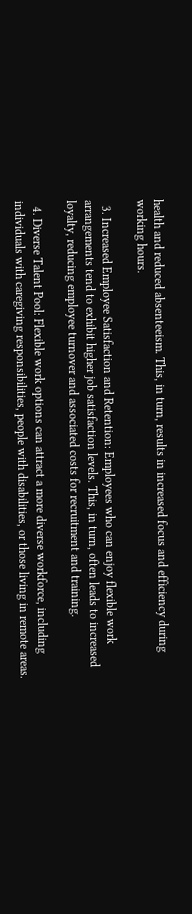health and reduced absenteeism. This, in turn, results in increased focus and efficiency during working hours.

  3. Increased Employee Satisfaction and Retention: Employees who can enjoy flexible work arrangements tend to exhibit higher job satisfaction levels. This, in turn, often leads to increased loyalty, reducing employee turnover and associated costs for recruitment and training.

  4. Diverse Talent Pool: Flexible work options can attract a more diverse workforce, including individuals with caregiving responsibilities, people with disabilities, or those living in remote areas.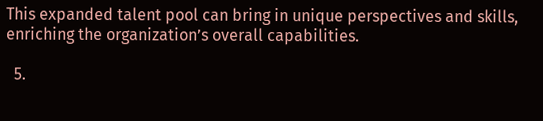This expanded talent pool can bring in unique perspectives and skills, enriching the organization’s overall capabilities.

  5.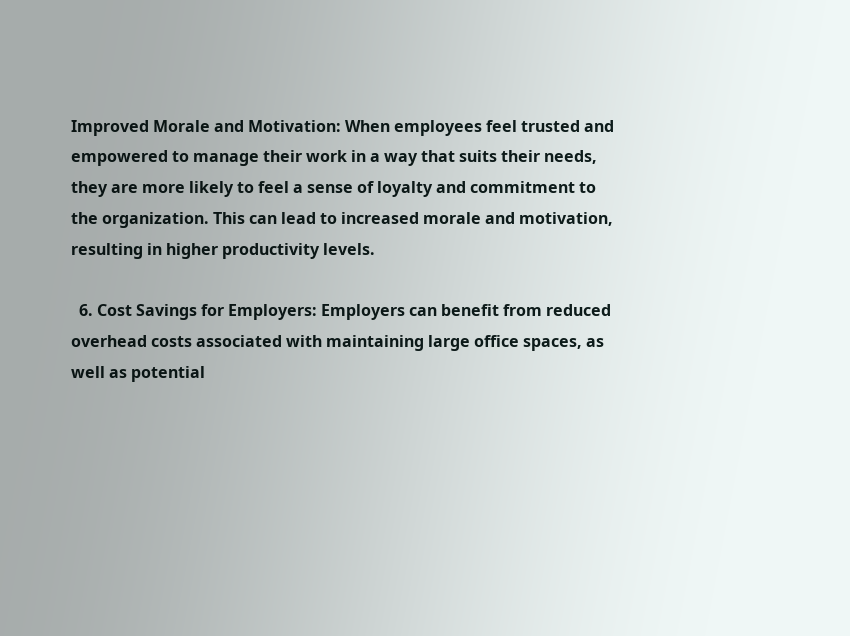Improved Morale and Motivation: When employees feel trusted and empowered to manage their work in a way that suits their needs, they are more likely to feel a sense of loyalty and commitment to the organization. This can lead to increased morale and motivation, resulting in higher productivity levels.

  6. Cost Savings for Employers: Employers can benefit from reduced overhead costs associated with maintaining large office spaces, as well as potential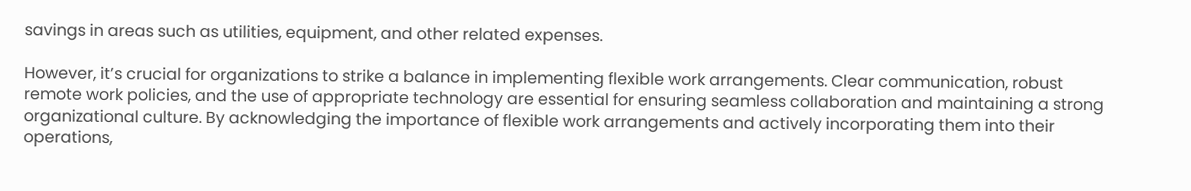savings in areas such as utilities, equipment, and other related expenses.

However, it’s crucial for organizations to strike a balance in implementing flexible work arrangements. Clear communication, robust remote work policies, and the use of appropriate technology are essential for ensuring seamless collaboration and maintaining a strong organizational culture. By acknowledging the importance of flexible work arrangements and actively incorporating them into their operations,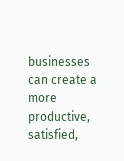businesses can create a more productive, satisfied,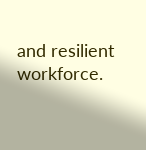and resilient workforce.